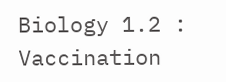Biology 1.2 : Vaccination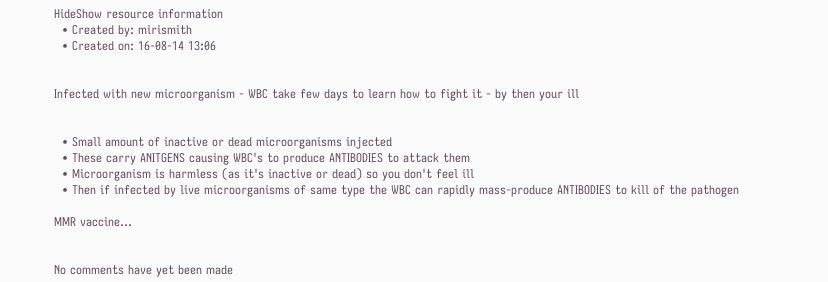HideShow resource information
  • Created by: mirismith
  • Created on: 16-08-14 13:06


Infected with new microorganism - WBC take few days to learn how to fight it - by then your ill


  • Small amount of inactive or dead microorganisms injected
  • These carry ANITGENS causing WBC's to produce ANTIBODIES to attack them
  • Microorganism is harmless (as it's inactive or dead) so you don't feel ill
  • Then if infected by live microorganisms of same type the WBC can rapidly mass-produce ANTIBODIES to kill of the pathogen

MMR vaccine…


No comments have yet been made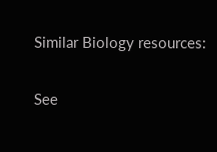Similar Biology resources:

See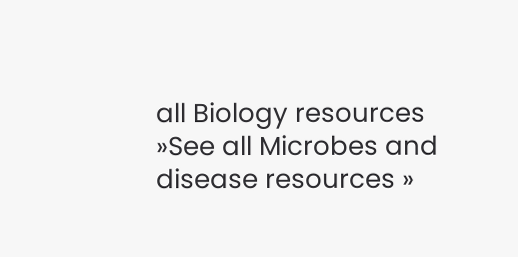all Biology resources »See all Microbes and disease resources »